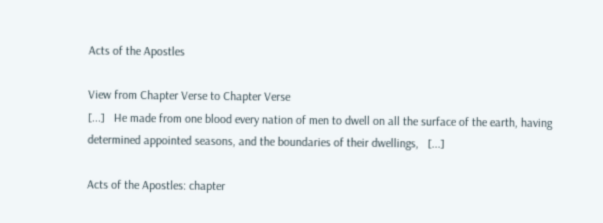Acts of the Apostles

View from Chapter Verse to Chapter Verse
[...]   He made from one blood every nation of men to dwell on all the surface of the earth, having determined appointed seasons, and the boundaries of their dwellings,   [...]

Acts of the Apostles: chapter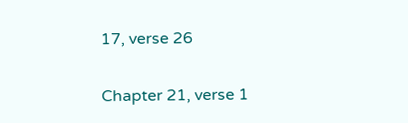17, verse 26

Chapter 21, verse 1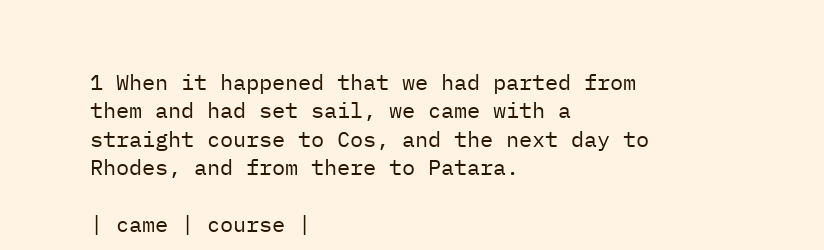1 When it happened that we had parted from them and had set sail, we came with a straight course to Cos, and the next day to Rhodes, and from there to Patara.

| came | course |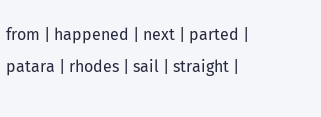from | happened | next | parted | patara | rhodes | sail | straight |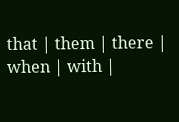that | them | there | when | with |